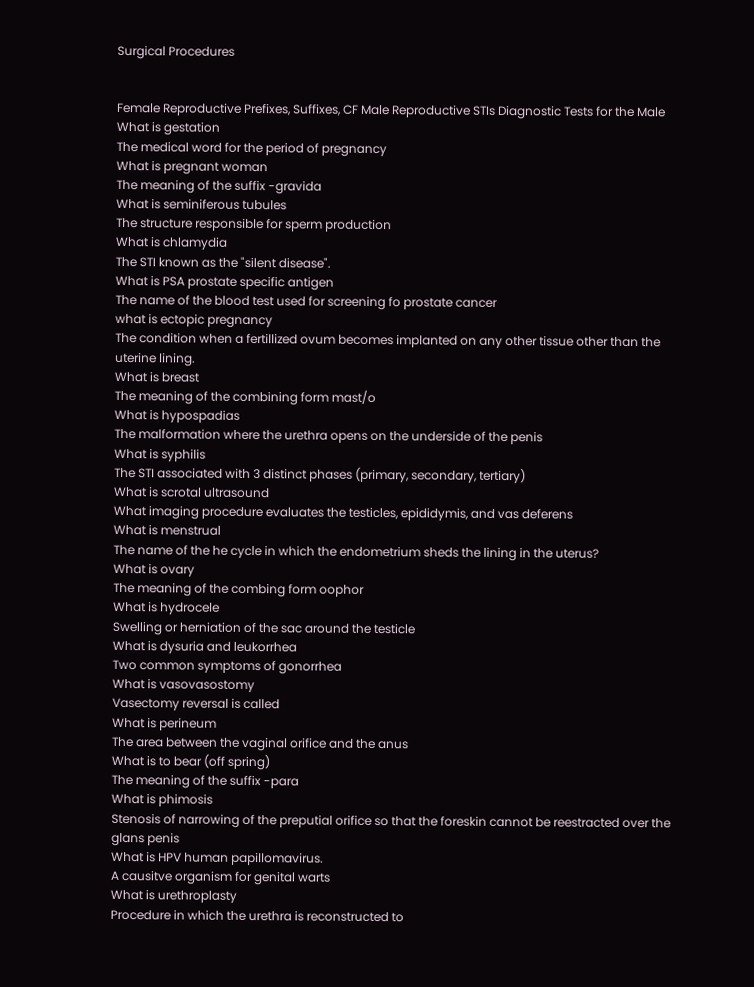Surgical Procedures


Female Reproductive Prefixes, Suffixes, CF Male Reproductive STIs Diagnostic Tests for the Male
What is gestation
The medical word for the period of pregnancy
What is pregnant woman
The meaning of the suffix -gravida
What is seminiferous tubules
The structure responsible for sperm production
What is chlamydia
The STI known as the "silent disease".
What is PSA prostate specific antigen
The name of the blood test used for screening fo prostate cancer
what is ectopic pregnancy
The condition when a fertillized ovum becomes implanted on any other tissue other than the uterine lining.
What is breast
The meaning of the combining form mast/o
What is hypospadias
The malformation where the urethra opens on the underside of the penis
What is syphilis
The STI associated with 3 distinct phases (primary, secondary, tertiary)
What is scrotal ultrasound
What imaging procedure evaluates the testicles, epididymis, and vas deferens
What is menstrual
The name of the he cycle in which the endometrium sheds the lining in the uterus?
What is ovary
The meaning of the combing form oophor
What is hydrocele
Swelling or herniation of the sac around the testicle
What is dysuria and leukorrhea
Two common symptoms of gonorrhea
What is vasovasostomy
Vasectomy reversal is called
What is perineum
The area between the vaginal orifice and the anus
What is to bear (off spring)
The meaning of the suffix -para
What is phimosis
Stenosis of narrowing of the preputial orifice so that the foreskin cannot be reestracted over the glans penis
What is HPV human papillomavirus.
A causitve organism for genital warts
What is urethroplasty
Procedure in which the urethra is reconstructed to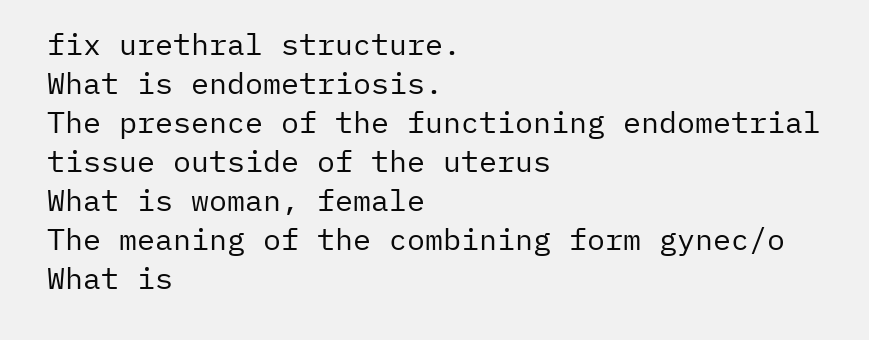fix urethral structure.
What is endometriosis.
The presence of the functioning endometrial tissue outside of the uterus
What is woman, female
The meaning of the combining form gynec/o
What is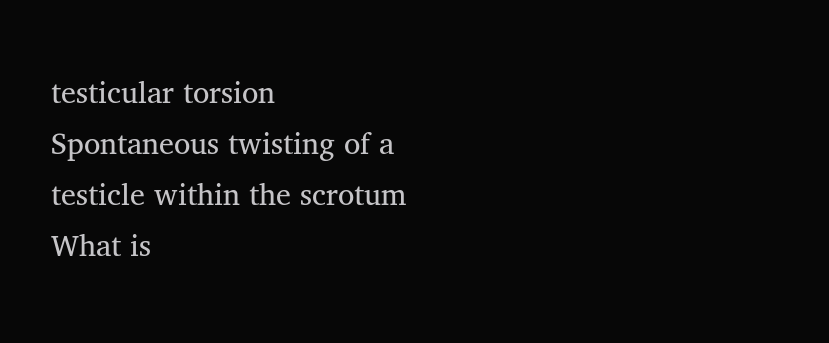testicular torsion
Spontaneous twisting of a testicle within the scrotum
What is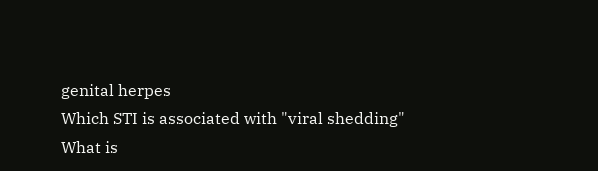genital herpes
Which STI is associated with "viral shedding"
What is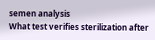semen analysis
What test verifies sterilization after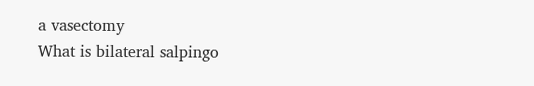a vasectomy
What is bilateral salpingo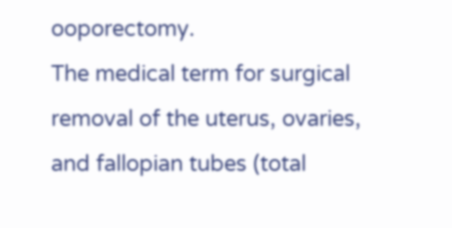ooporectomy.
The medical term for surgical removal of the uterus, ovaries, and fallopian tubes (total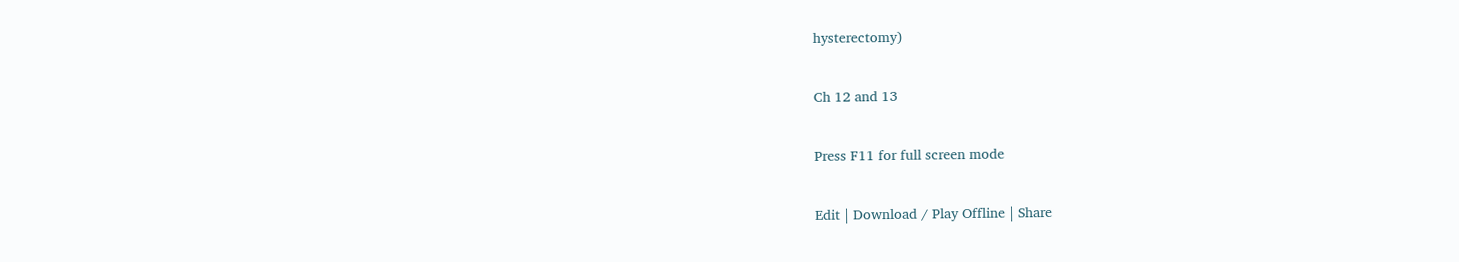hysterectomy)

Ch 12 and 13

Press F11 for full screen mode

Edit | Download / Play Offline | Share